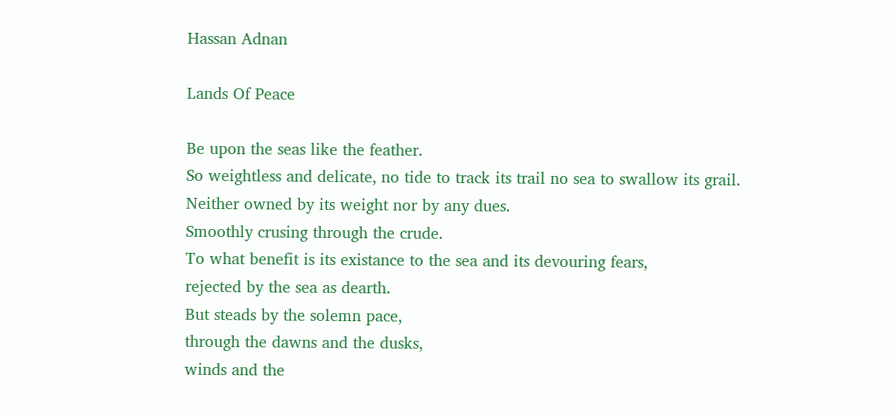Hassan Adnan

Lands Of Peace

Be upon the seas like the feather.
So weightless and delicate, no tide to track its trail no sea to swallow its grail.
Neither owned by its weight nor by any dues.
Smoothly crusing through the crude.
To what benefit is its existance to the sea and its devouring fears,
rejected by the sea as dearth.
But steads by the solemn pace,
through the dawns and the dusks,
winds and the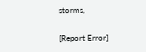storms,

[Report Error]